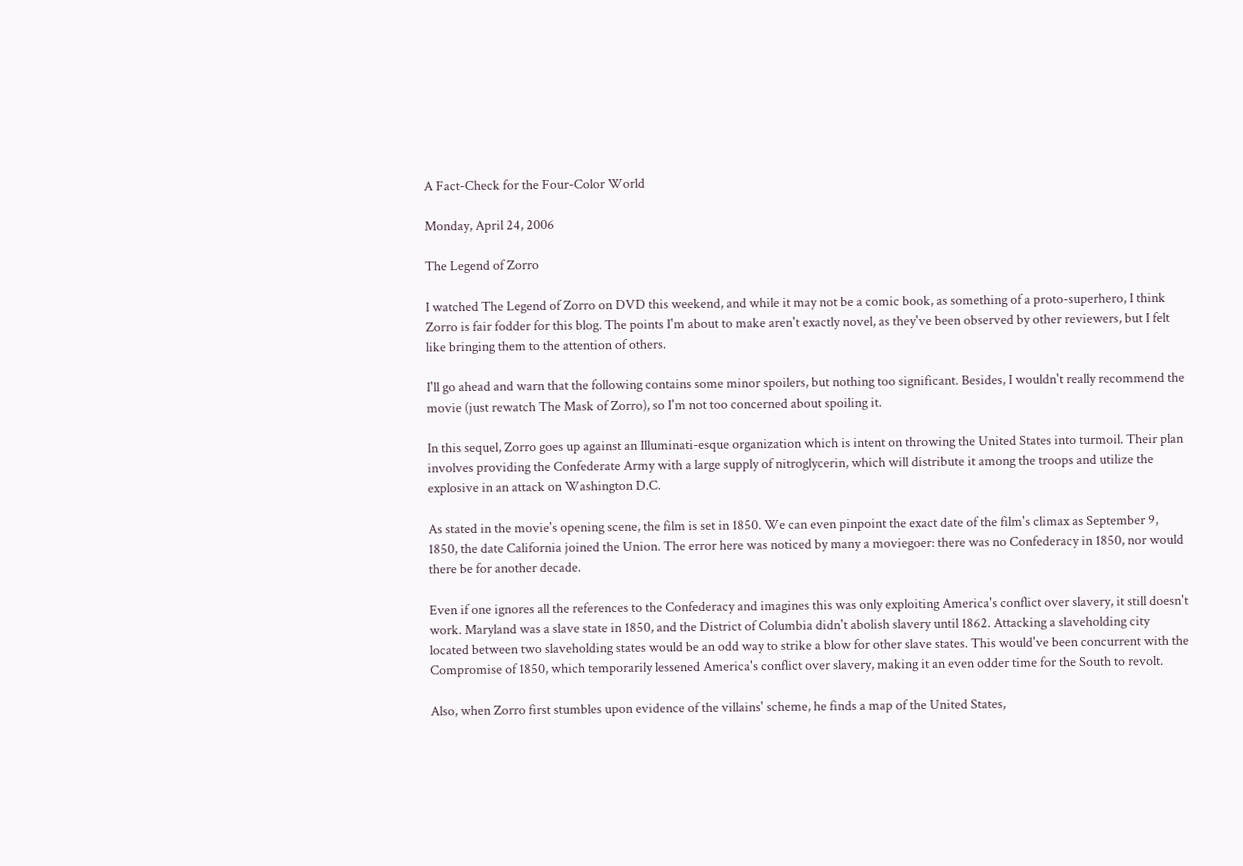A Fact-Check for the Four-Color World

Monday, April 24, 2006

The Legend of Zorro

I watched The Legend of Zorro on DVD this weekend, and while it may not be a comic book, as something of a proto-superhero, I think Zorro is fair fodder for this blog. The points I'm about to make aren't exactly novel, as they've been observed by other reviewers, but I felt like bringing them to the attention of others.

I'll go ahead and warn that the following contains some minor spoilers, but nothing too significant. Besides, I wouldn't really recommend the movie (just rewatch The Mask of Zorro), so I'm not too concerned about spoiling it.

In this sequel, Zorro goes up against an Illuminati-esque organization which is intent on throwing the United States into turmoil. Their plan involves providing the Confederate Army with a large supply of nitroglycerin, which will distribute it among the troops and utilize the explosive in an attack on Washington D.C.

As stated in the movie's opening scene, the film is set in 1850. We can even pinpoint the exact date of the film's climax as September 9, 1850, the date California joined the Union. The error here was noticed by many a moviegoer: there was no Confederacy in 1850, nor would there be for another decade.

Even if one ignores all the references to the Confederacy and imagines this was only exploiting America's conflict over slavery, it still doesn't work. Maryland was a slave state in 1850, and the District of Columbia didn't abolish slavery until 1862. Attacking a slaveholding city located between two slaveholding states would be an odd way to strike a blow for other slave states. This would've been concurrent with the Compromise of 1850, which temporarily lessened America's conflict over slavery, making it an even odder time for the South to revolt.

Also, when Zorro first stumbles upon evidence of the villains' scheme, he finds a map of the United States,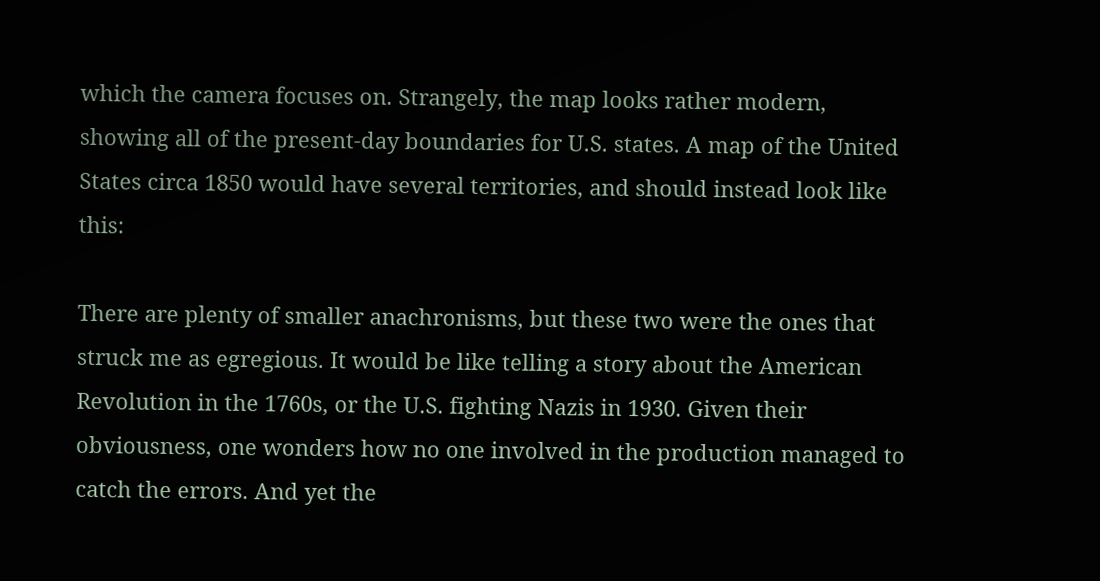which the camera focuses on. Strangely, the map looks rather modern, showing all of the present-day boundaries for U.S. states. A map of the United States circa 1850 would have several territories, and should instead look like this:

There are plenty of smaller anachronisms, but these two were the ones that struck me as egregious. It would be like telling a story about the American Revolution in the 1760s, or the U.S. fighting Nazis in 1930. Given their obviousness, one wonders how no one involved in the production managed to catch the errors. And yet the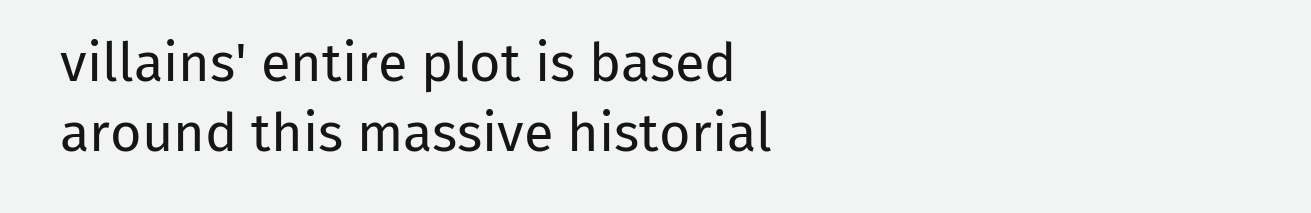villains' entire plot is based around this massive historial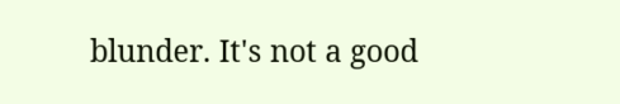blunder. It's not a good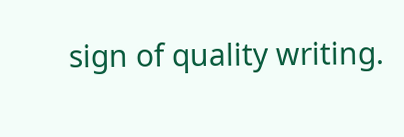sign of quality writing.